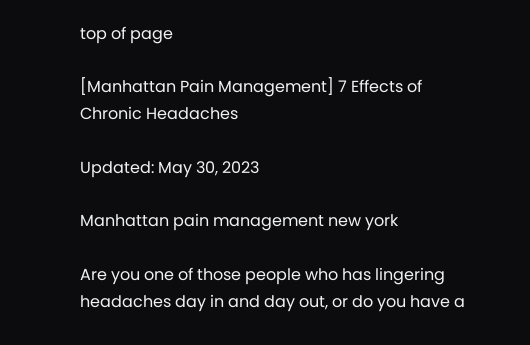top of page

[Manhattan Pain Management] 7 Effects of Chronic Headaches

Updated: May 30, 2023

Manhattan pain management new york

Are you one of those people who has lingering headaches day in and day out, or do you have a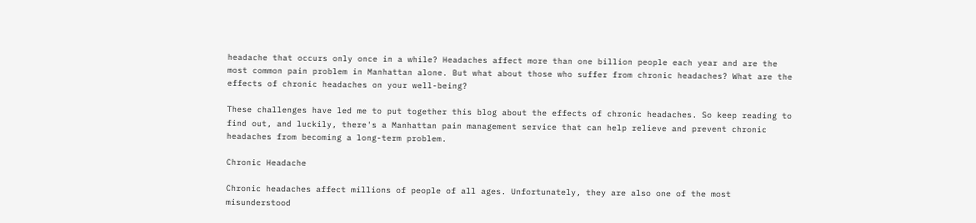headache that occurs only once in a while? Headaches affect more than one billion people each year and are the most common pain problem in Manhattan alone. But what about those who suffer from chronic headaches? What are the effects of chronic headaches on your well-being?

These challenges have led me to put together this blog about the effects of chronic headaches. So keep reading to find out, and luckily, there's a Manhattan pain management service that can help relieve and prevent chronic headaches from becoming a long-term problem.

Chronic Headache

Chronic headaches affect millions of people of all ages. Unfortunately, they are also one of the most misunderstood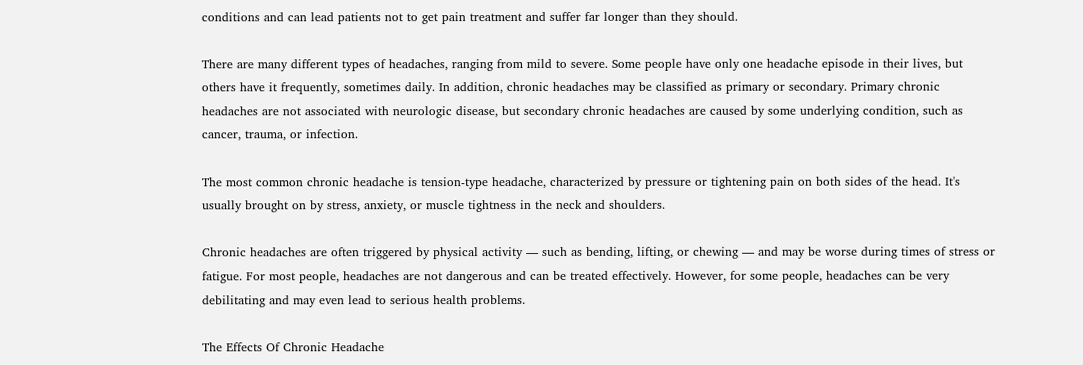conditions and can lead patients not to get pain treatment and suffer far longer than they should.

There are many different types of headaches, ranging from mild to severe. Some people have only one headache episode in their lives, but others have it frequently, sometimes daily. In addition, chronic headaches may be classified as primary or secondary. Primary chronic headaches are not associated with neurologic disease, but secondary chronic headaches are caused by some underlying condition, such as cancer, trauma, or infection.

The most common chronic headache is tension-type headache, characterized by pressure or tightening pain on both sides of the head. It's usually brought on by stress, anxiety, or muscle tightness in the neck and shoulders.

Chronic headaches are often triggered by physical activity — such as bending, lifting, or chewing — and may be worse during times of stress or fatigue. For most people, headaches are not dangerous and can be treated effectively. However, for some people, headaches can be very debilitating and may even lead to serious health problems.

The Effects Of Chronic Headache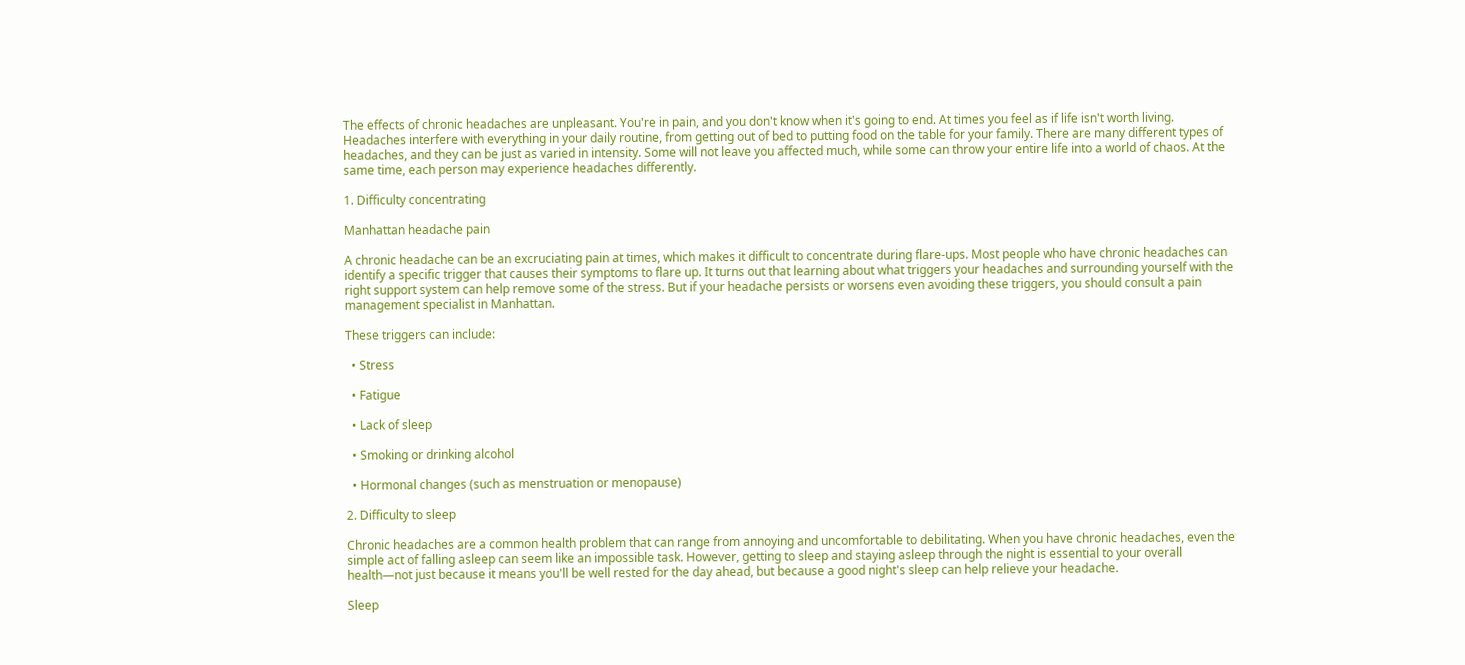The effects of chronic headaches are unpleasant. You're in pain, and you don't know when it's going to end. At times you feel as if life isn't worth living. Headaches interfere with everything in your daily routine, from getting out of bed to putting food on the table for your family. There are many different types of headaches, and they can be just as varied in intensity. Some will not leave you affected much, while some can throw your entire life into a world of chaos. At the same time, each person may experience headaches differently.

1. Difficulty concentrating

Manhattan headache pain

A chronic headache can be an excruciating pain at times, which makes it difficult to concentrate during flare-ups. Most people who have chronic headaches can identify a specific trigger that causes their symptoms to flare up. It turns out that learning about what triggers your headaches and surrounding yourself with the right support system can help remove some of the stress. But if your headache persists or worsens even avoiding these triggers, you should consult a pain management specialist in Manhattan.

These triggers can include:

  • Stress

  • Fatigue

  • Lack of sleep

  • Smoking or drinking alcohol

  • Hormonal changes (such as menstruation or menopause)

2. Difficulty to sleep

Chronic headaches are a common health problem that can range from annoying and uncomfortable to debilitating. When you have chronic headaches, even the simple act of falling asleep can seem like an impossible task. However, getting to sleep and staying asleep through the night is essential to your overall health—not just because it means you'll be well rested for the day ahead, but because a good night's sleep can help relieve your headache.

Sleep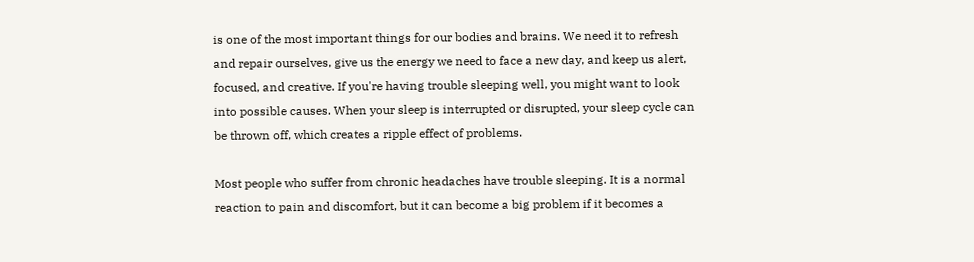is one of the most important things for our bodies and brains. We need it to refresh and repair ourselves, give us the energy we need to face a new day, and keep us alert, focused, and creative. If you're having trouble sleeping well, you might want to look into possible causes. When your sleep is interrupted or disrupted, your sleep cycle can be thrown off, which creates a ripple effect of problems.

Most people who suffer from chronic headaches have trouble sleeping. It is a normal reaction to pain and discomfort, but it can become a big problem if it becomes a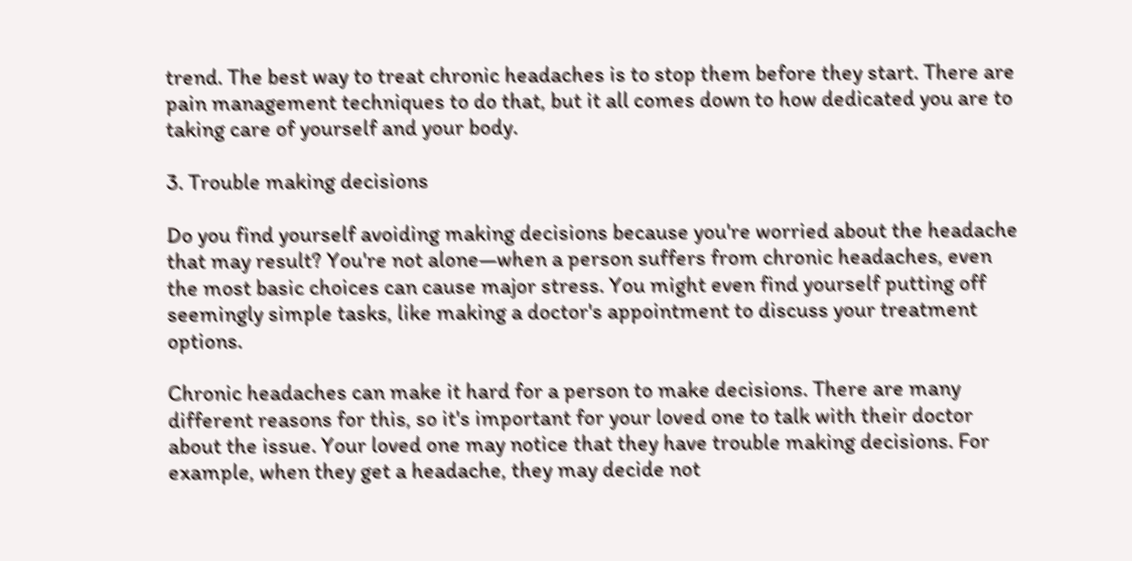trend. The best way to treat chronic headaches is to stop them before they start. There are pain management techniques to do that, but it all comes down to how dedicated you are to taking care of yourself and your body.

3. Trouble making decisions

Do you find yourself avoiding making decisions because you're worried about the headache that may result? You're not alone—when a person suffers from chronic headaches, even the most basic choices can cause major stress. You might even find yourself putting off seemingly simple tasks, like making a doctor's appointment to discuss your treatment options.

Chronic headaches can make it hard for a person to make decisions. There are many different reasons for this, so it's important for your loved one to talk with their doctor about the issue. Your loved one may notice that they have trouble making decisions. For example, when they get a headache, they may decide not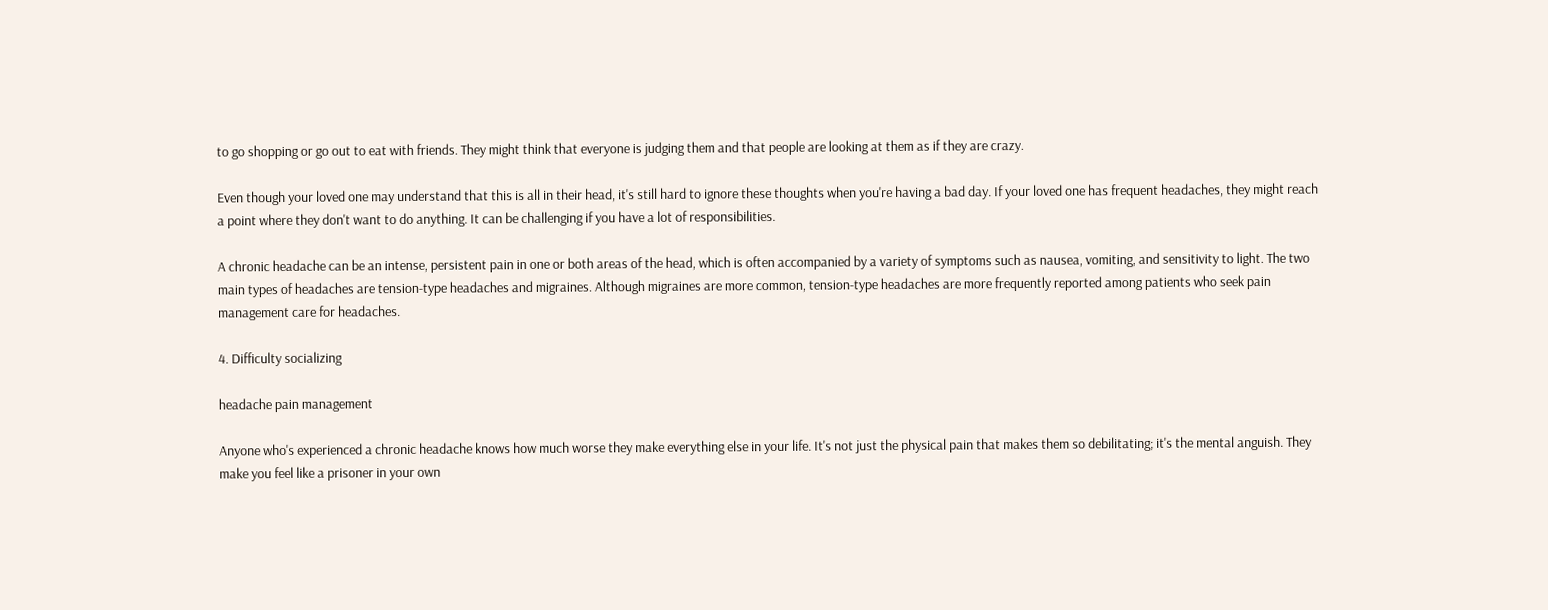to go shopping or go out to eat with friends. They might think that everyone is judging them and that people are looking at them as if they are crazy.

Even though your loved one may understand that this is all in their head, it's still hard to ignore these thoughts when you're having a bad day. If your loved one has frequent headaches, they might reach a point where they don't want to do anything. It can be challenging if you have a lot of responsibilities.

A chronic headache can be an intense, persistent pain in one or both areas of the head, which is often accompanied by a variety of symptoms such as nausea, vomiting, and sensitivity to light. The two main types of headaches are tension-type headaches and migraines. Although migraines are more common, tension-type headaches are more frequently reported among patients who seek pain management care for headaches.

4. Difficulty socializing

headache pain management

Anyone who's experienced a chronic headache knows how much worse they make everything else in your life. It's not just the physical pain that makes them so debilitating; it's the mental anguish. They make you feel like a prisoner in your own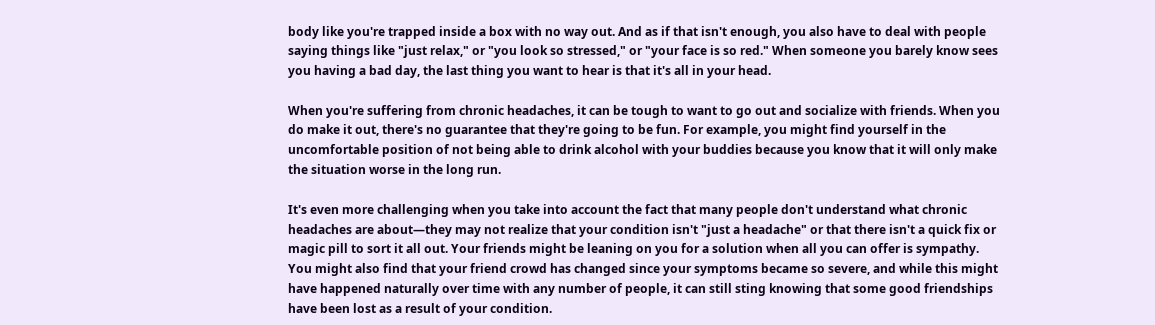body like you're trapped inside a box with no way out. And as if that isn't enough, you also have to deal with people saying things like "just relax," or "you look so stressed," or "your face is so red." When someone you barely know sees you having a bad day, the last thing you want to hear is that it's all in your head.

When you're suffering from chronic headaches, it can be tough to want to go out and socialize with friends. When you do make it out, there's no guarantee that they're going to be fun. For example, you might find yourself in the uncomfortable position of not being able to drink alcohol with your buddies because you know that it will only make the situation worse in the long run.

It's even more challenging when you take into account the fact that many people don't understand what chronic headaches are about—they may not realize that your condition isn't "just a headache" or that there isn't a quick fix or magic pill to sort it all out. Your friends might be leaning on you for a solution when all you can offer is sympathy. You might also find that your friend crowd has changed since your symptoms became so severe, and while this might have happened naturally over time with any number of people, it can still sting knowing that some good friendships have been lost as a result of your condition.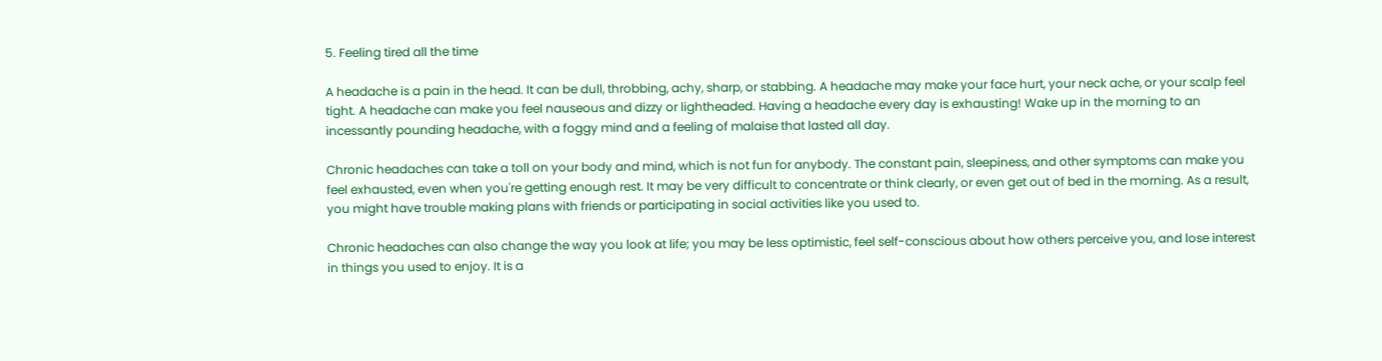5. Feeling tired all the time

A headache is a pain in the head. It can be dull, throbbing, achy, sharp, or stabbing. A headache may make your face hurt, your neck ache, or your scalp feel tight. A headache can make you feel nauseous and dizzy or lightheaded. Having a headache every day is exhausting! Wake up in the morning to an incessantly pounding headache, with a foggy mind and a feeling of malaise that lasted all day.

Chronic headaches can take a toll on your body and mind, which is not fun for anybody. The constant pain, sleepiness, and other symptoms can make you feel exhausted, even when you're getting enough rest. It may be very difficult to concentrate or think clearly, or even get out of bed in the morning. As a result, you might have trouble making plans with friends or participating in social activities like you used to.

Chronic headaches can also change the way you look at life; you may be less optimistic, feel self-conscious about how others perceive you, and lose interest in things you used to enjoy. It is a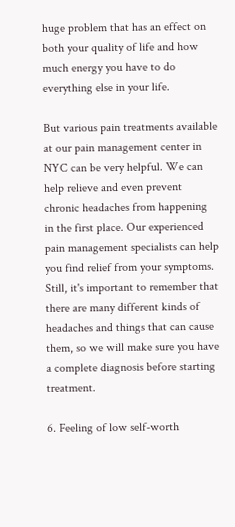huge problem that has an effect on both your quality of life and how much energy you have to do everything else in your life.

But various pain treatments available at our pain management center in NYC can be very helpful. We can help relieve and even prevent chronic headaches from happening in the first place. Our experienced pain management specialists can help you find relief from your symptoms. Still, it's important to remember that there are many different kinds of headaches and things that can cause them, so we will make sure you have a complete diagnosis before starting treatment.

6. Feeling of low self-worth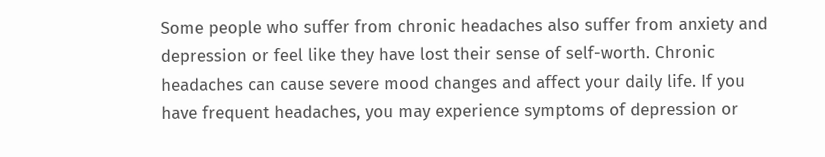Some people who suffer from chronic headaches also suffer from anxiety and depression or feel like they have lost their sense of self-worth. Chronic headaches can cause severe mood changes and affect your daily life. If you have frequent headaches, you may experience symptoms of depression or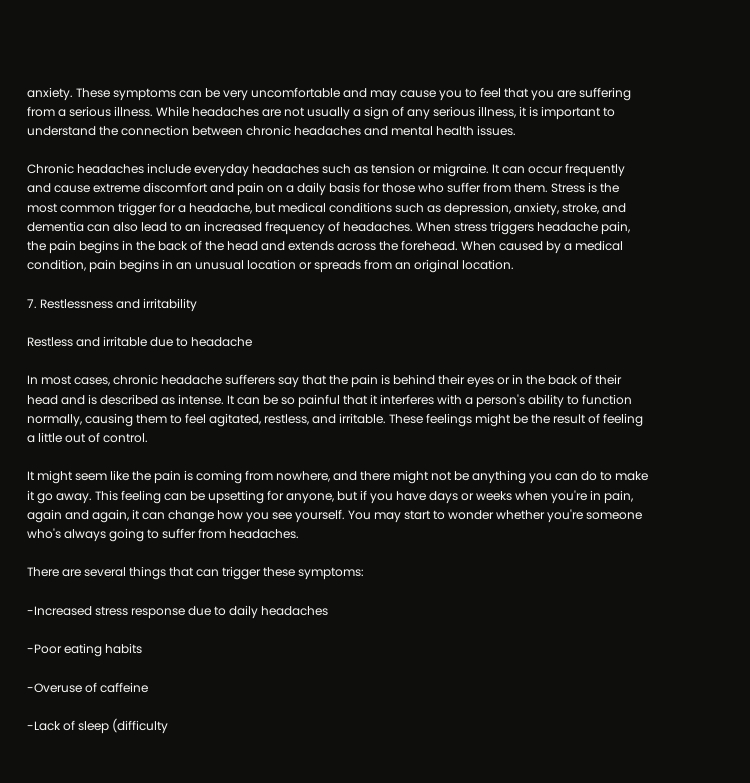anxiety. These symptoms can be very uncomfortable and may cause you to feel that you are suffering from a serious illness. While headaches are not usually a sign of any serious illness, it is important to understand the connection between chronic headaches and mental health issues.

Chronic headaches include everyday headaches such as tension or migraine. It can occur frequently and cause extreme discomfort and pain on a daily basis for those who suffer from them. Stress is the most common trigger for a headache, but medical conditions such as depression, anxiety, stroke, and dementia can also lead to an increased frequency of headaches. When stress triggers headache pain, the pain begins in the back of the head and extends across the forehead. When caused by a medical condition, pain begins in an unusual location or spreads from an original location.

7. Restlessness and irritability

Restless and irritable due to headache

In most cases, chronic headache sufferers say that the pain is behind their eyes or in the back of their head and is described as intense. It can be so painful that it interferes with a person's ability to function normally, causing them to feel agitated, restless, and irritable. These feelings might be the result of feeling a little out of control.

It might seem like the pain is coming from nowhere, and there might not be anything you can do to make it go away. This feeling can be upsetting for anyone, but if you have days or weeks when you're in pain, again and again, it can change how you see yourself. You may start to wonder whether you're someone who's always going to suffer from headaches.

There are several things that can trigger these symptoms:

-Increased stress response due to daily headaches

-Poor eating habits

-Overuse of caffeine

-Lack of sleep (difficulty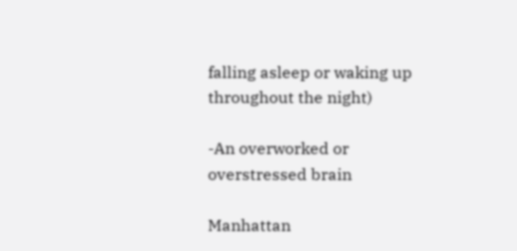falling asleep or waking up throughout the night)

-An overworked or overstressed brain

Manhattan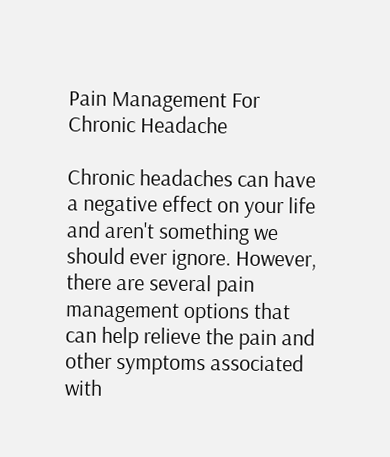Pain Management For Chronic Headache

Chronic headaches can have a negative effect on your life and aren't something we should ever ignore. However, there are several pain management options that can help relieve the pain and other symptoms associated with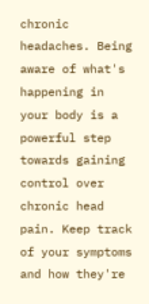chronic headaches. Being aware of what's happening in your body is a powerful step towards gaining control over chronic head pain. Keep track of your symptoms and how they're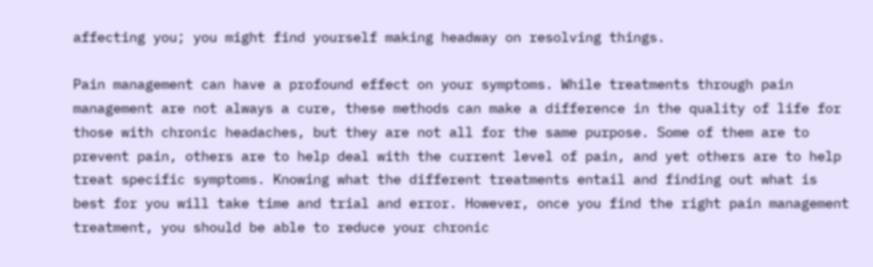affecting you; you might find yourself making headway on resolving things.

Pain management can have a profound effect on your symptoms. While treatments through pain management are not always a cure, these methods can make a difference in the quality of life for those with chronic headaches, but they are not all for the same purpose. Some of them are to prevent pain, others are to help deal with the current level of pain, and yet others are to help treat specific symptoms. Knowing what the different treatments entail and finding out what is best for you will take time and trial and error. However, once you find the right pain management treatment, you should be able to reduce your chronic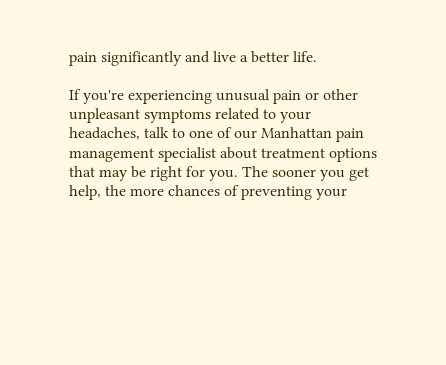pain significantly and live a better life.

If you're experiencing unusual pain or other unpleasant symptoms related to your headaches, talk to one of our Manhattan pain management specialist about treatment options that may be right for you. The sooner you get help, the more chances of preventing your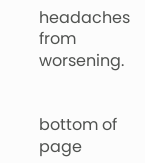headaches from worsening.


bottom of page